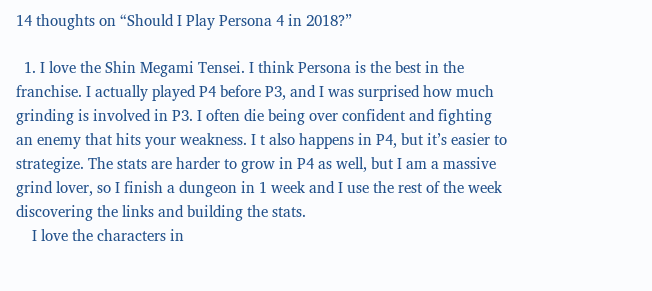14 thoughts on “Should I Play Persona 4 in 2018?”

  1. I love the Shin Megami Tensei. I think Persona is the best in the franchise. I actually played P4 before P3, and I was surprised how much grinding is involved in P3. I often die being over confident and fighting an enemy that hits your weakness. I t also happens in P4, but it’s easier to strategize. The stats are harder to grow in P4 as well, but I am a massive grind lover, so I finish a dungeon in 1 week and I use the rest of the week discovering the links and building the stats.
    I love the characters in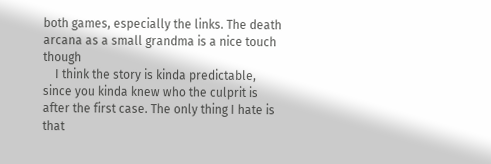both games, especially the links. The death arcana as a small grandma is a nice touch though
    I think the story is kinda predictable, since you kinda knew who the culprit is after the first case. The only thing I hate is that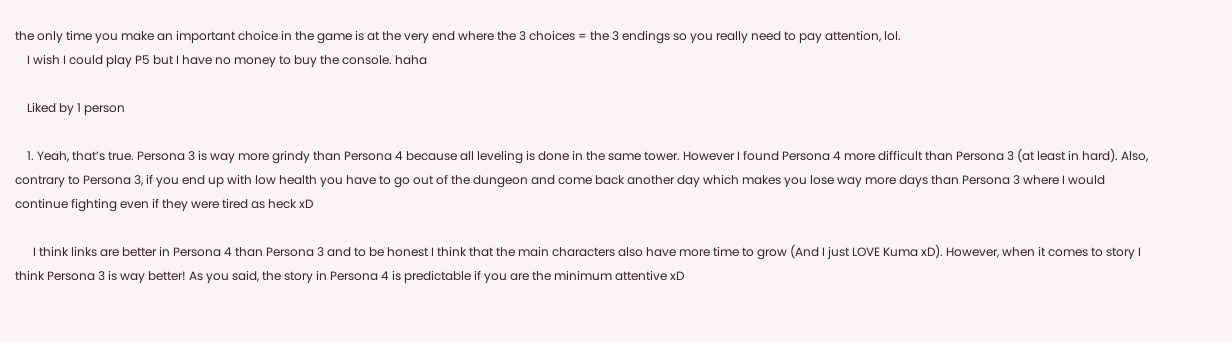the only time you make an important choice in the game is at the very end where the 3 choices = the 3 endings so you really need to pay attention, lol.
    I wish I could play P5 but I have no money to buy the console. haha

    Liked by 1 person

    1. Yeah, that’s true. Persona 3 is way more grindy than Persona 4 because all leveling is done in the same tower. However I found Persona 4 more difficult than Persona 3 (at least in hard). Also, contrary to Persona 3, if you end up with low health you have to go out of the dungeon and come back another day which makes you lose way more days than Persona 3 where I would continue fighting even if they were tired as heck xD

      I think links are better in Persona 4 than Persona 3 and to be honest I think that the main characters also have more time to grow (And I just LOVE Kuma xD). However, when it comes to story I think Persona 3 is way better! As you said, the story in Persona 4 is predictable if you are the minimum attentive xD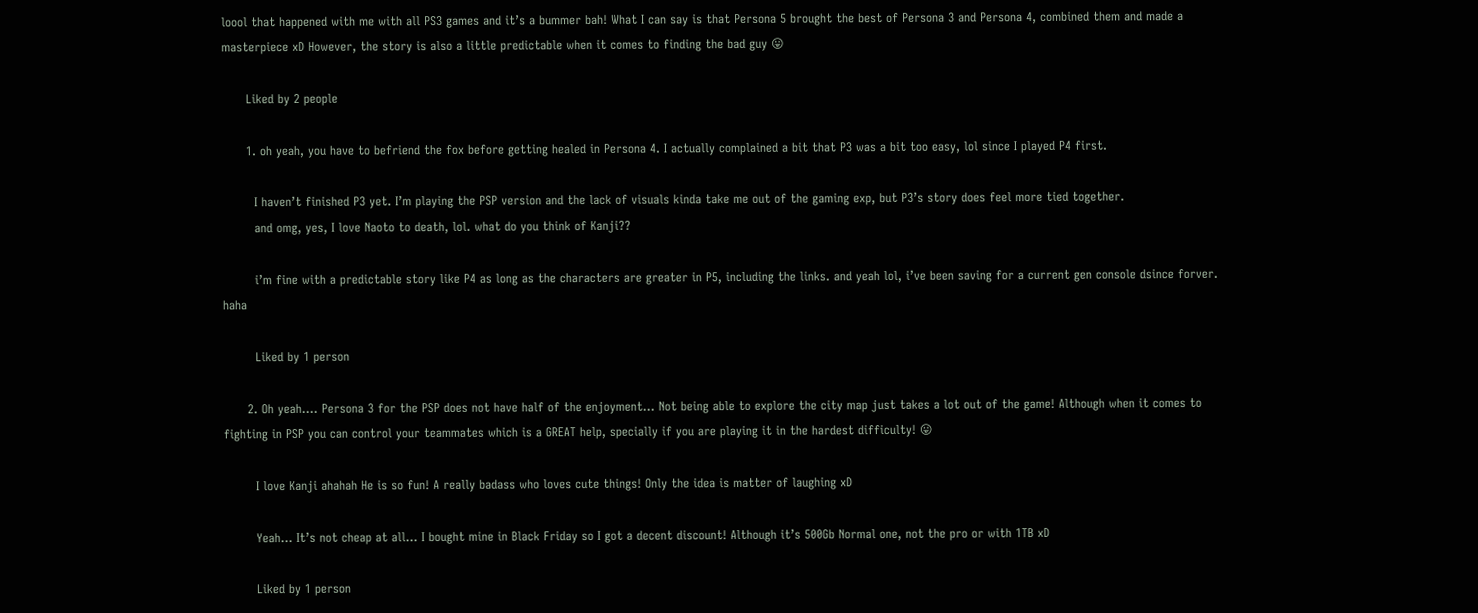loool that happened with me with all PS3 games and it’s a bummer bah! What I can say is that Persona 5 brought the best of Persona 3 and Persona 4, combined them and made a masterpiece xD However, the story is also a little predictable when it comes to finding the bad guy 😛

      Liked by 2 people

      1. oh yeah, you have to befriend the fox before getting healed in Persona 4. I actually complained a bit that P3 was a bit too easy, lol since I played P4 first.

        I haven’t finished P3 yet. I’m playing the PSP version and the lack of visuals kinda take me out of the gaming exp, but P3’s story does feel more tied together.
        and omg, yes, I love Naoto to death, lol. what do you think of Kanji??

        i’m fine with a predictable story like P4 as long as the characters are greater in P5, including the links. and yeah lol, i’ve been saving for a current gen console dsince forver. haha

        Liked by 1 person

      2. Oh yeah…. Persona 3 for the PSP does not have half of the enjoyment… Not being able to explore the city map just takes a lot out of the game! Although when it comes to fighting in PSP you can control your teammates which is a GREAT help, specially if you are playing it in the hardest difficulty! 😛

        I love Kanji ahahah He is so fun! A really badass who loves cute things! Only the idea is matter of laughing xD

        Yeah… It’s not cheap at all… I bought mine in Black Friday so I got a decent discount! Although it’s 500Gb Normal one, not the pro or with 1TB xD

        Liked by 1 person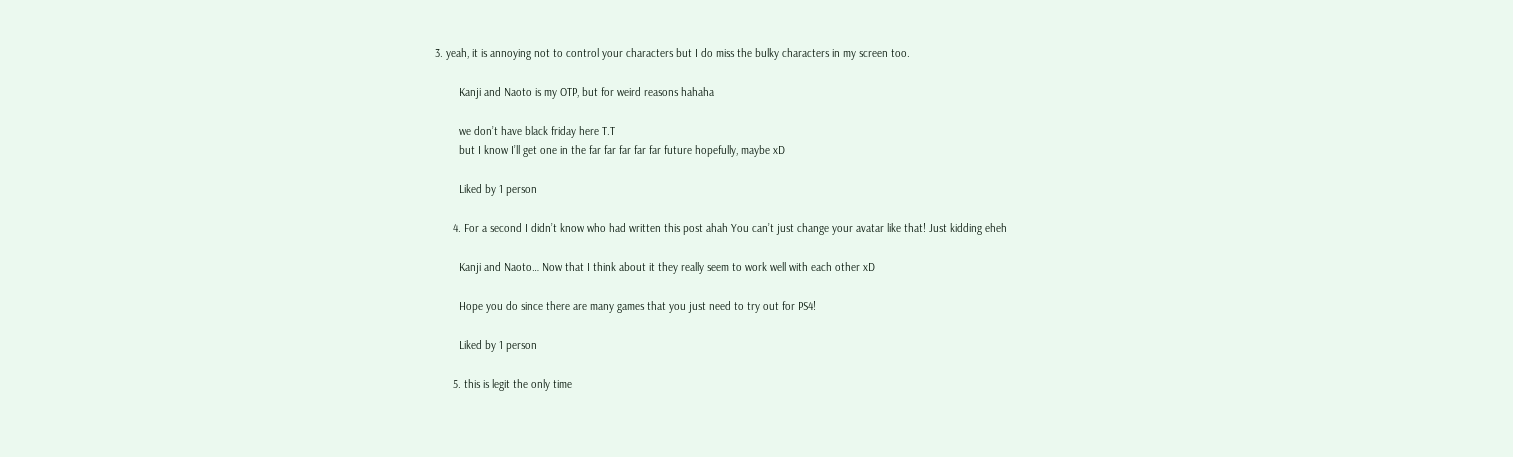3. yeah, it is annoying not to control your characters but I do miss the bulky characters in my screen too.

        Kanji and Naoto is my OTP, but for weird reasons hahaha

        we don’t have black friday here T.T
        but I know I’ll get one in the far far far far far future hopefully, maybe xD

        Liked by 1 person

      4. For a second I didn’t know who had written this post ahah You can’t just change your avatar like that! Just kidding eheh

        Kanji and Naoto… Now that I think about it they really seem to work well with each other xD

        Hope you do since there are many games that you just need to try out for PS4!

        Liked by 1 person

      5. this is legit the only time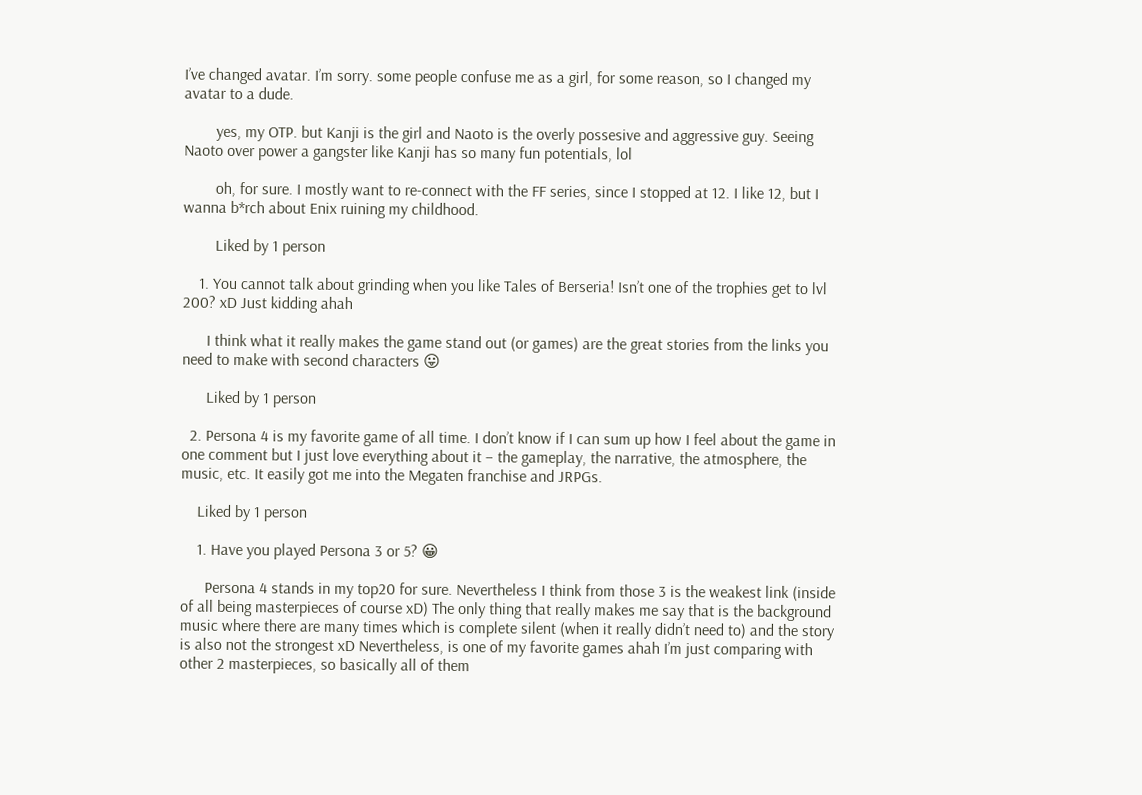I’ve changed avatar. I’m sorry. some people confuse me as a girl, for some reason, so I changed my avatar to a dude.

        yes, my OTP. but Kanji is the girl and Naoto is the overly possesive and aggressive guy. Seeing Naoto over power a gangster like Kanji has so many fun potentials, lol

        oh, for sure. I mostly want to re-connect with the FF series, since I stopped at 12. I like 12, but I wanna b*rch about Enix ruining my childhood.

        Liked by 1 person

    1. You cannot talk about grinding when you like Tales of Berseria! Isn’t one of the trophies get to lvl 200? xD Just kidding ahah

      I think what it really makes the game stand out (or games) are the great stories from the links you need to make with second characters 😛

      Liked by 1 person

  2. Persona 4 is my favorite game of all time. I don’t know if I can sum up how I feel about the game in one comment but I just love everything about it – the gameplay, the narrative, the atmosphere, the music, etc. It easily got me into the Megaten franchise and JRPGs.

    Liked by 1 person

    1. Have you played Persona 3 or 5? 😀

      Persona 4 stands in my top20 for sure. Nevertheless I think from those 3 is the weakest link (inside of all being masterpieces of course xD) The only thing that really makes me say that is the background music where there are many times which is complete silent (when it really didn’t need to) and the story is also not the strongest xD Nevertheless, is one of my favorite games ahah I’m just comparing with other 2 masterpieces, so basically all of them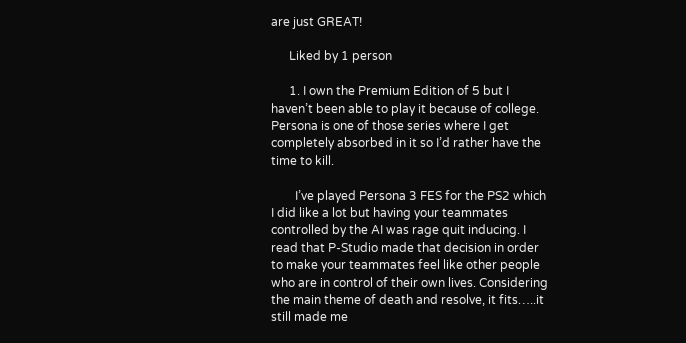are just GREAT!

      Liked by 1 person

      1. I own the Premium Edition of 5 but I haven’t been able to play it because of college. Persona is one of those series where I get completely absorbed in it so I’d rather have the time to kill.

        I’ve played Persona 3 FES for the PS2 which I did like a lot but having your teammates controlled by the AI was rage quit inducing. I read that P-Studio made that decision in order to make your teammates feel like other people who are in control of their own lives. Considering the main theme of death and resolve, it fits…..it still made me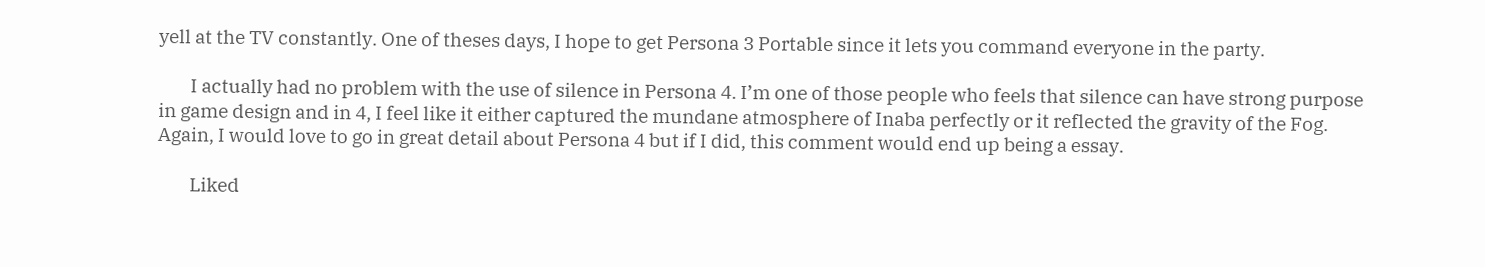yell at the TV constantly. One of theses days, I hope to get Persona 3 Portable since it lets you command everyone in the party.

        I actually had no problem with the use of silence in Persona 4. I’m one of those people who feels that silence can have strong purpose in game design and in 4, I feel like it either captured the mundane atmosphere of Inaba perfectly or it reflected the gravity of the Fog. Again, I would love to go in great detail about Persona 4 but if I did, this comment would end up being a essay.

        Liked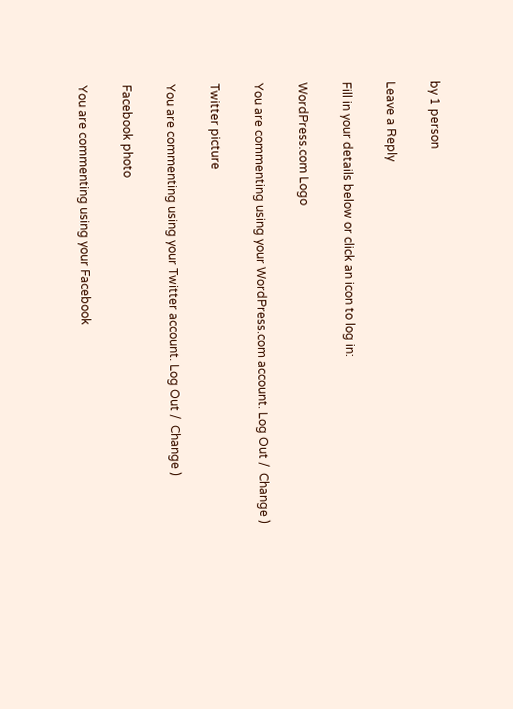by 1 person

Leave a Reply

Fill in your details below or click an icon to log in:

WordPress.com Logo

You are commenting using your WordPress.com account. Log Out /  Change )

Twitter picture

You are commenting using your Twitter account. Log Out /  Change )

Facebook photo

You are commenting using your Facebook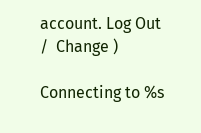account. Log Out /  Change )

Connecting to %s